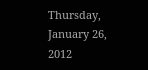Thursday, January 26, 2012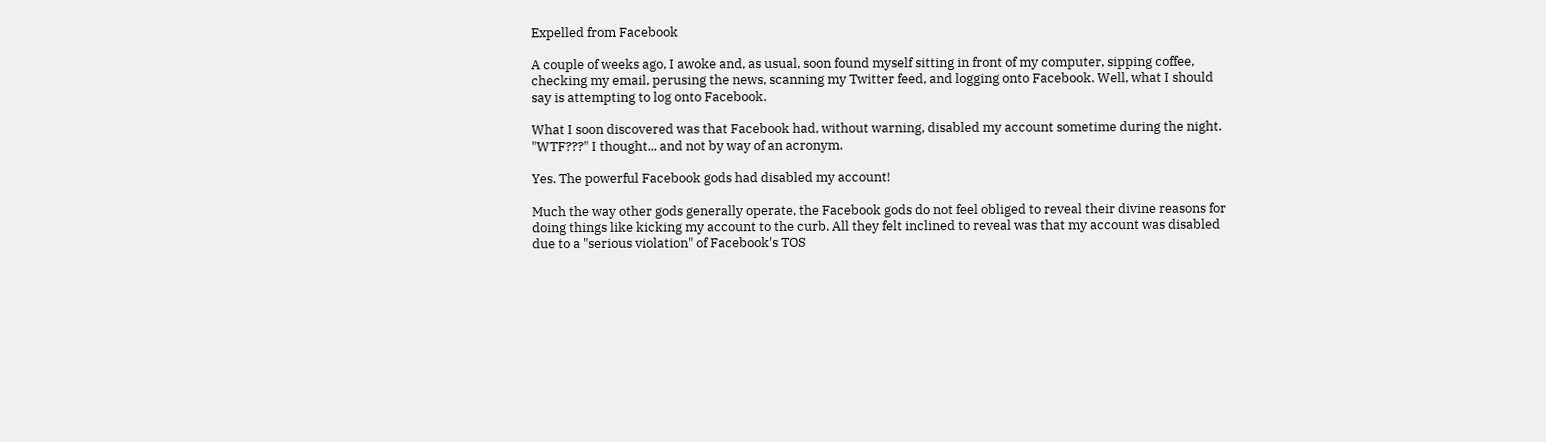Expelled from Facebook

A couple of weeks ago, I awoke and, as usual, soon found myself sitting in front of my computer, sipping coffee, checking my email, perusing the news, scanning my Twitter feed, and logging onto Facebook. Well, what I should say is attempting to log onto Facebook.

What I soon discovered was that Facebook had, without warning, disabled my account sometime during the night. "WTF???" I thought... and not by way of an acronym.

Yes. The powerful Facebook gods had disabled my account!

Much the way other gods generally operate, the Facebook gods do not feel obliged to reveal their divine reasons for doing things like kicking my account to the curb. All they felt inclined to reveal was that my account was disabled due to a "serious violation" of Facebook's TOS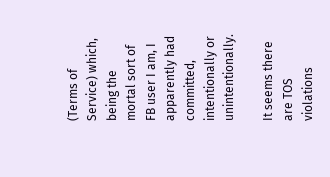(Terms of Service) which, being the mortal sort of FB user I am, I apparently had committed, intentionally or unintentionally.

It seems there are TOS violations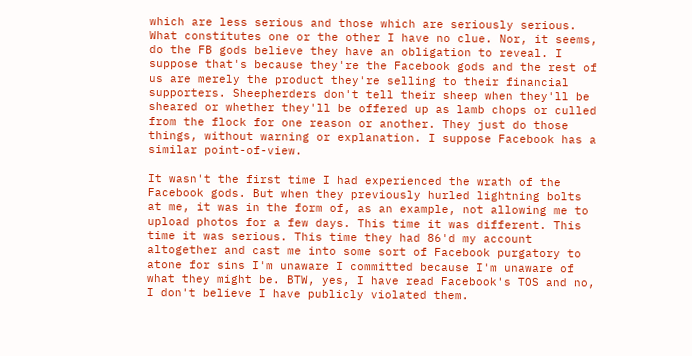which are less serious and those which are seriously serious. What constitutes one or the other I have no clue. Nor, it seems, do the FB gods believe they have an obligation to reveal. I suppose that's because they're the Facebook gods and the rest of us are merely the product they're selling to their financial supporters. Sheepherders don't tell their sheep when they'll be sheared or whether they'll be offered up as lamb chops or culled from the flock for one reason or another. They just do those things, without warning or explanation. I suppose Facebook has a similar point-of-view.

It wasn't the first time I had experienced the wrath of the Facebook gods. But when they previously hurled lightning bolts at me, it was in the form of, as an example, not allowing me to upload photos for a few days. This time it was different. This time it was serious. This time they had 86'd my account altogether and cast me into some sort of Facebook purgatory to atone for sins I'm unaware I committed because I'm unaware of what they might be. BTW, yes, I have read Facebook's TOS and no, I don't believe I have publicly violated them.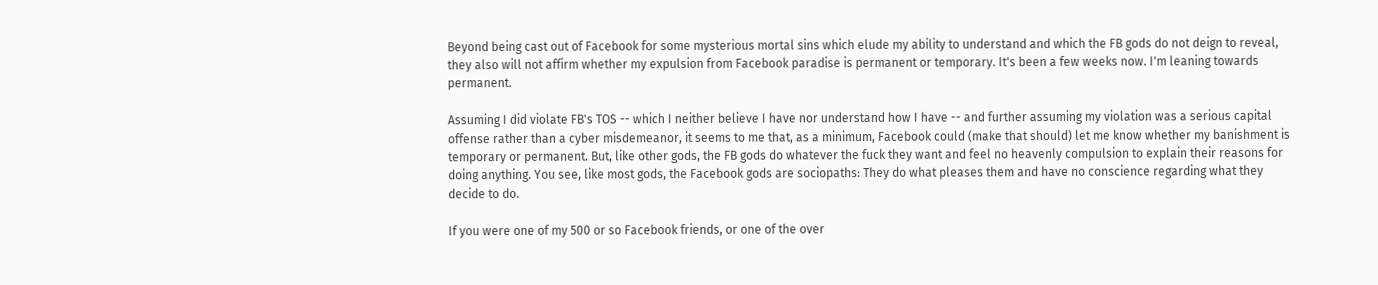Beyond being cast out of Facebook for some mysterious mortal sins which elude my ability to understand and which the FB gods do not deign to reveal, they also will not affirm whether my expulsion from Facebook paradise is permanent or temporary. It's been a few weeks now. I'm leaning towards permanent.

Assuming I did violate FB's TOS -- which I neither believe I have nor understand how I have -- and further assuming my violation was a serious capital offense rather than a cyber misdemeanor, it seems to me that, as a minimum, Facebook could (make that should) let me know whether my banishment is temporary or permanent. But, like other gods, the FB gods do whatever the fuck they want and feel no heavenly compulsion to explain their reasons for doing anything. You see, like most gods, the Facebook gods are sociopaths: They do what pleases them and have no conscience regarding what they decide to do.

If you were one of my 500 or so Facebook friends, or one of the over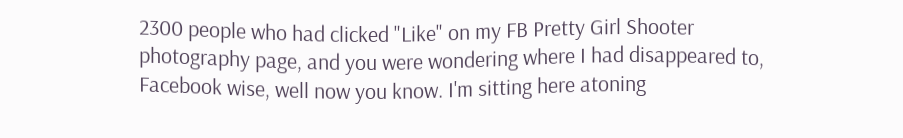2300 people who had clicked "Like" on my FB Pretty Girl Shooter photography page, and you were wondering where I had disappeared to, Facebook wise, well now you know. I'm sitting here atoning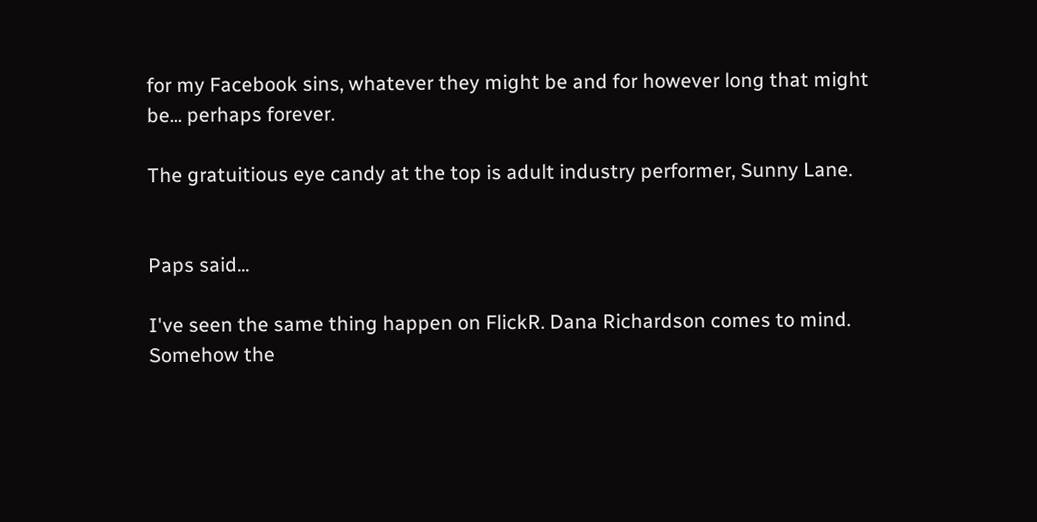for my Facebook sins, whatever they might be and for however long that might be... perhaps forever.

The gratuitious eye candy at the top is adult industry performer, Sunny Lane.


Paps said...

I've seen the same thing happen on FlickR. Dana Richardson comes to mind. Somehow the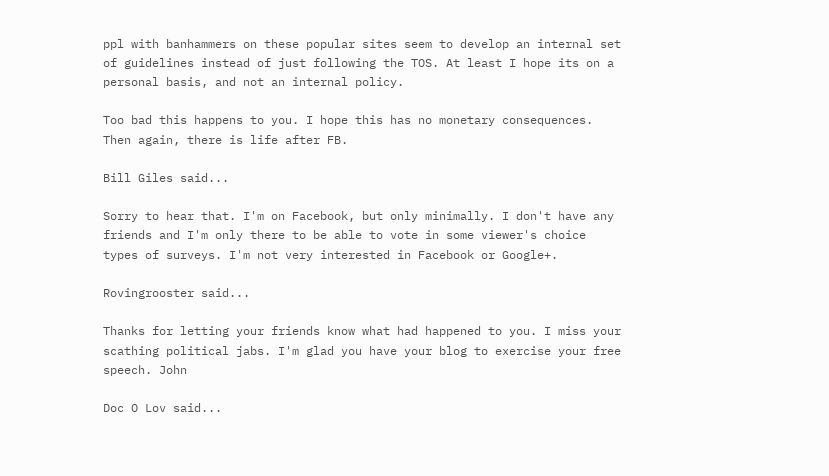ppl with banhammers on these popular sites seem to develop an internal set of guidelines instead of just following the TOS. At least I hope its on a personal basis, and not an internal policy.

Too bad this happens to you. I hope this has no monetary consequences. Then again, there is life after FB.

Bill Giles said...

Sorry to hear that. I'm on Facebook, but only minimally. I don't have any friends and I'm only there to be able to vote in some viewer's choice types of surveys. I'm not very interested in Facebook or Google+.

Rovingrooster said...

Thanks for letting your friends know what had happened to you. I miss your scathing political jabs. I'm glad you have your blog to exercise your free speech. John

Doc O Lov said...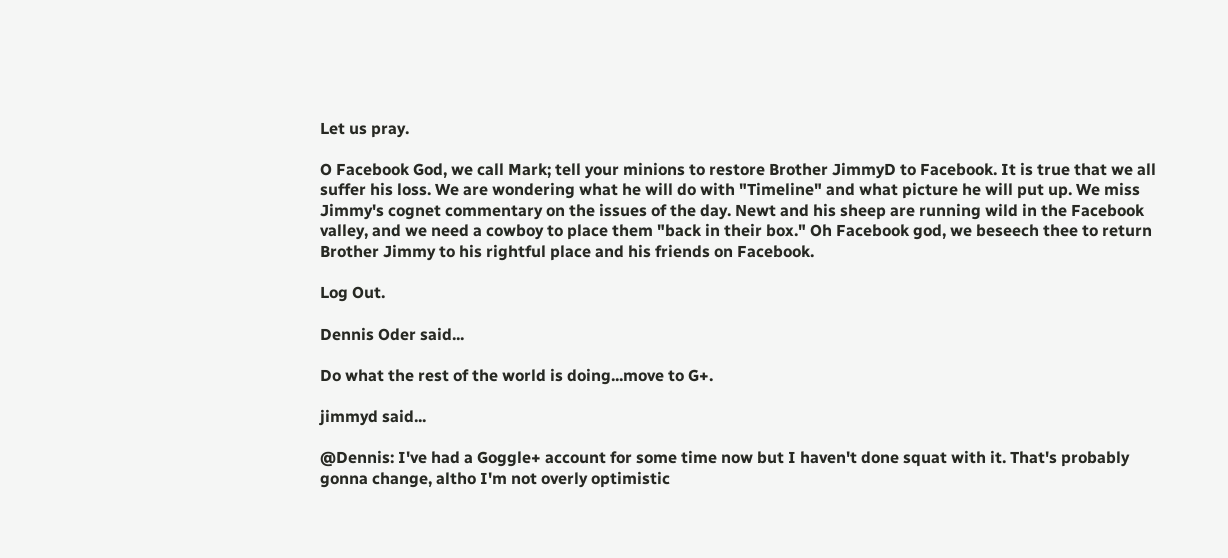Let us pray.

O Facebook God, we call Mark; tell your minions to restore Brother JimmyD to Facebook. It is true that we all suffer his loss. We are wondering what he will do with "Timeline" and what picture he will put up. We miss Jimmy's cognet commentary on the issues of the day. Newt and his sheep are running wild in the Facebook valley, and we need a cowboy to place them "back in their box." Oh Facebook god, we beseech thee to return Brother Jimmy to his rightful place and his friends on Facebook.

Log Out.

Dennis Oder said...

Do what the rest of the world is doing...move to G+.

jimmyd said...

@Dennis: I've had a Goggle+ account for some time now but I haven't done squat with it. That's probably gonna change, altho I'm not overly optimistic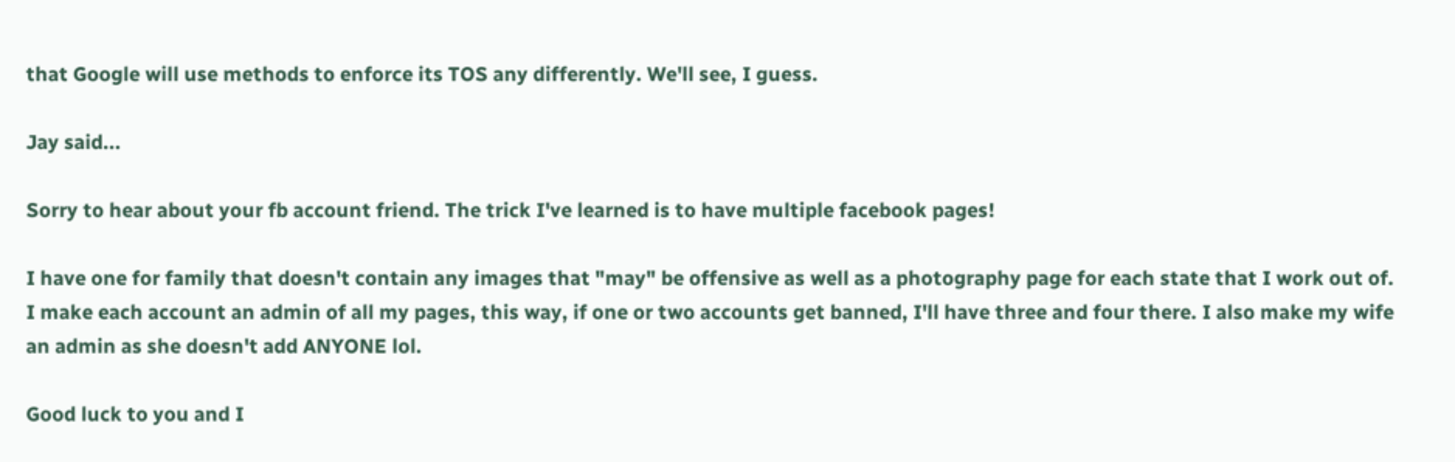that Google will use methods to enforce its TOS any differently. We'll see, I guess.

Jay said...

Sorry to hear about your fb account friend. The trick I've learned is to have multiple facebook pages!

I have one for family that doesn't contain any images that "may" be offensive as well as a photography page for each state that I work out of. I make each account an admin of all my pages, this way, if one or two accounts get banned, I'll have three and four there. I also make my wife an admin as she doesn't add ANYONE lol.

Good luck to you and I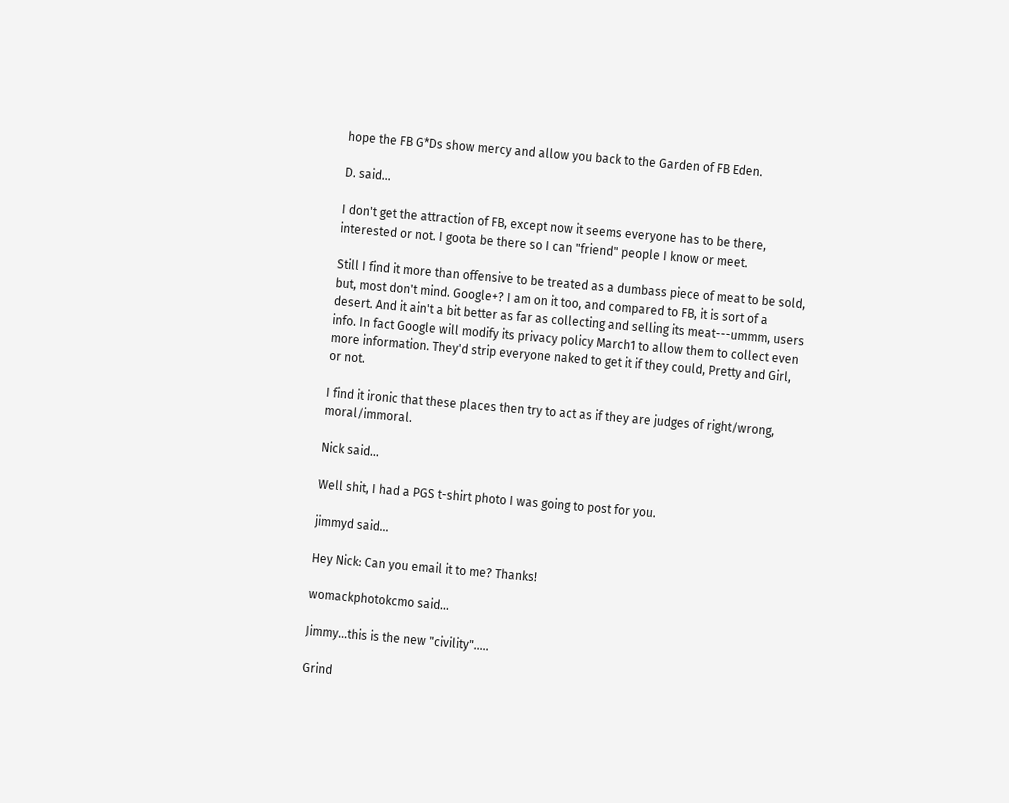hope the FB G*Ds show mercy and allow you back to the Garden of FB Eden.

D. said...

I don't get the attraction of FB, except now it seems everyone has to be there, interested or not. I goota be there so I can "friend" people I know or meet.

Still I find it more than offensive to be treated as a dumbass piece of meat to be sold, but, most don't mind. Google+? I am on it too, and compared to FB, it is sort of a desert. And it ain't a bit better as far as collecting and selling its meat---ummm, users info. In fact Google will modify its privacy policy March1 to allow them to collect even more information. They'd strip everyone naked to get it if they could, Pretty and Girl, or not.

I find it ironic that these places then try to act as if they are judges of right/wrong, moral/immoral.

Nick said...

Well shit, I had a PGS t-shirt photo I was going to post for you.

jimmyd said...

Hey Nick: Can you email it to me? Thanks!

womackphotokcmo said...

Jimmy...this is the new "civility".....

Grind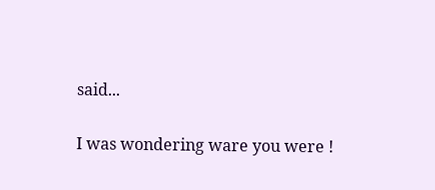said...

I was wondering ware you were !